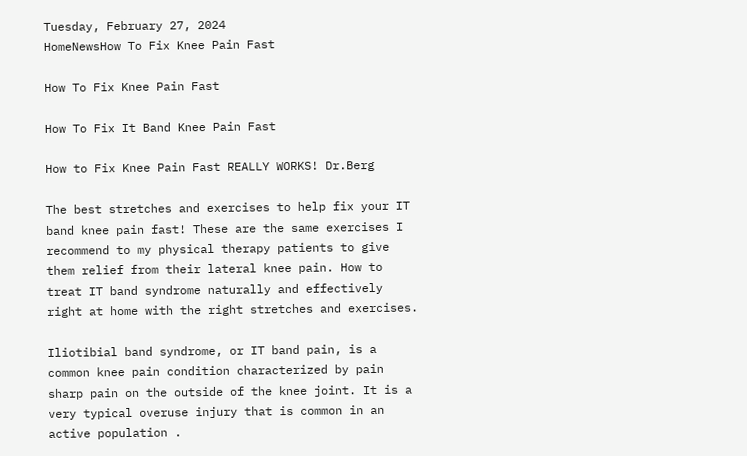Tuesday, February 27, 2024
HomeNewsHow To Fix Knee Pain Fast

How To Fix Knee Pain Fast

How To Fix It Band Knee Pain Fast

How to Fix Knee Pain Fast REALLY WORKS! Dr.Berg

The best stretches and exercises to help fix your IT band knee pain fast! These are the same exercises I recommend to my physical therapy patients to give them relief from their lateral knee pain. How to treat IT band syndrome naturally and effectively right at home with the right stretches and exercises.

Iliotibial band syndrome, or IT band pain, is a common knee pain condition characterized by pain sharp pain on the outside of the knee joint. It is a very typical overuse injury that is common in an active population .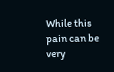While this pain can be very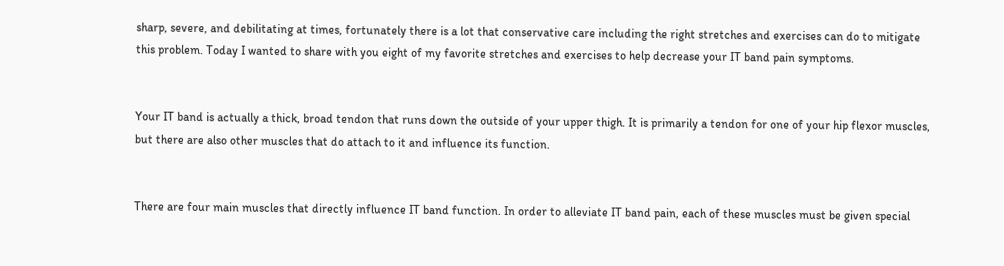sharp, severe, and debilitating at times, fortunately there is a lot that conservative care including the right stretches and exercises can do to mitigate this problem. Today I wanted to share with you eight of my favorite stretches and exercises to help decrease your IT band pain symptoms.


Your IT band is actually a thick, broad tendon that runs down the outside of your upper thigh. It is primarily a tendon for one of your hip flexor muscles, but there are also other muscles that do attach to it and influence its function.


There are four main muscles that directly influence IT band function. In order to alleviate IT band pain, each of these muscles must be given special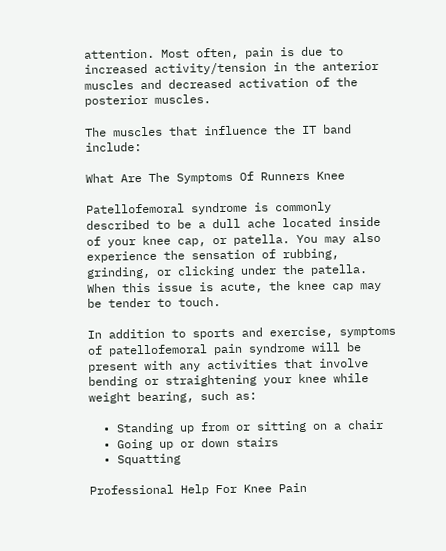attention. Most often, pain is due to increased activity/tension in the anterior muscles and decreased activation of the posterior muscles.

The muscles that influence the IT band include:

What Are The Symptoms Of Runners Knee

Patellofemoral syndrome is commonly described to be a dull ache located inside of your knee cap, or patella. You may also experience the sensation of rubbing, grinding, or clicking under the patella. When this issue is acute, the knee cap may be tender to touch.

In addition to sports and exercise, symptoms of patellofemoral pain syndrome will be present with any activities that involve bending or straightening your knee while weight bearing, such as:

  • Standing up from or sitting on a chair
  • Going up or down stairs
  • Squatting

Professional Help For Knee Pain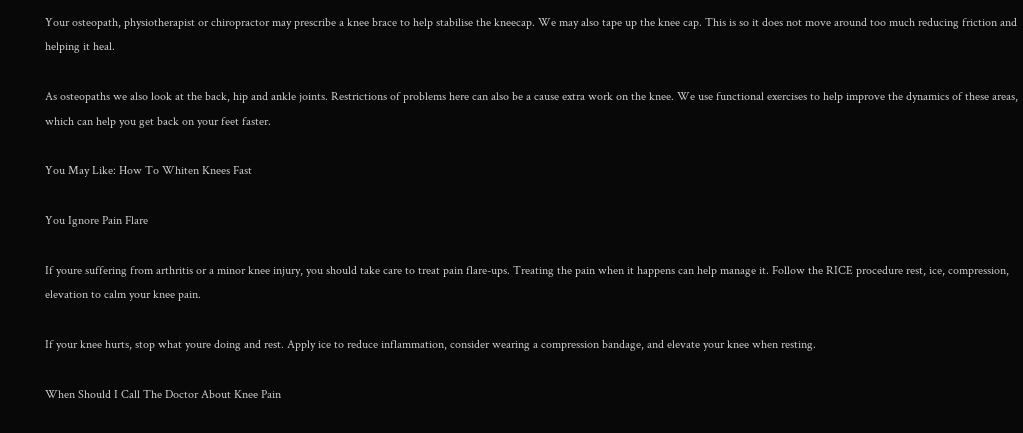Your osteopath, physiotherapist or chiropractor may prescribe a knee brace to help stabilise the kneecap. We may also tape up the knee cap. This is so it does not move around too much reducing friction and helping it heal.

As osteopaths we also look at the back, hip and ankle joints. Restrictions of problems here can also be a cause extra work on the knee. We use functional exercises to help improve the dynamics of these areas, which can help you get back on your feet faster.

You May Like: How To Whiten Knees Fast

You Ignore Pain Flare

If youre suffering from arthritis or a minor knee injury, you should take care to treat pain flare-ups. Treating the pain when it happens can help manage it. Follow the RICE procedure rest, ice, compression, elevation to calm your knee pain.

If your knee hurts, stop what youre doing and rest. Apply ice to reduce inflammation, consider wearing a compression bandage, and elevate your knee when resting.

When Should I Call The Doctor About Knee Pain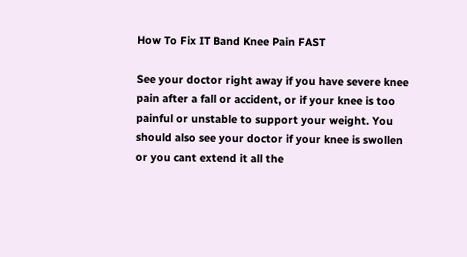How To Fix IT Band Knee Pain FAST

See your doctor right away if you have severe knee pain after a fall or accident, or if your knee is too painful or unstable to support your weight. You should also see your doctor if your knee is swollen or you cant extend it all the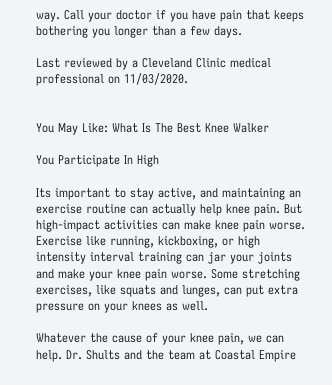way. Call your doctor if you have pain that keeps bothering you longer than a few days.

Last reviewed by a Cleveland Clinic medical professional on 11/03/2020.


You May Like: What Is The Best Knee Walker

You Participate In High

Its important to stay active, and maintaining an exercise routine can actually help knee pain. But high-impact activities can make knee pain worse. Exercise like running, kickboxing, or high intensity interval training can jar your joints and make your knee pain worse. Some stretching exercises, like squats and lunges, can put extra pressure on your knees as well.

Whatever the cause of your knee pain, we can help. Dr. Shults and the team at Coastal Empire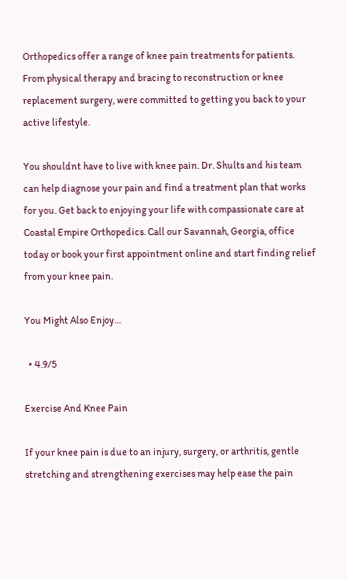Orthopedics offer a range of knee pain treatments for patients. From physical therapy and bracing to reconstruction or knee replacement surgery, were committed to getting you back to your active lifestyle.

You shouldnt have to live with knee pain. Dr. Shults and his team can help diagnose your pain and find a treatment plan that works for you. Get back to enjoying your life with compassionate care at Coastal Empire Orthopedics. Call our Savannah, Georgia, office today or book your first appointment online and start finding relief from your knee pain.

You Might Also Enjoy…

  • 4.9/5

Exercise And Knee Pain

If your knee pain is due to an injury, surgery, or arthritis, gentle stretching and strengthening exercises may help ease the pain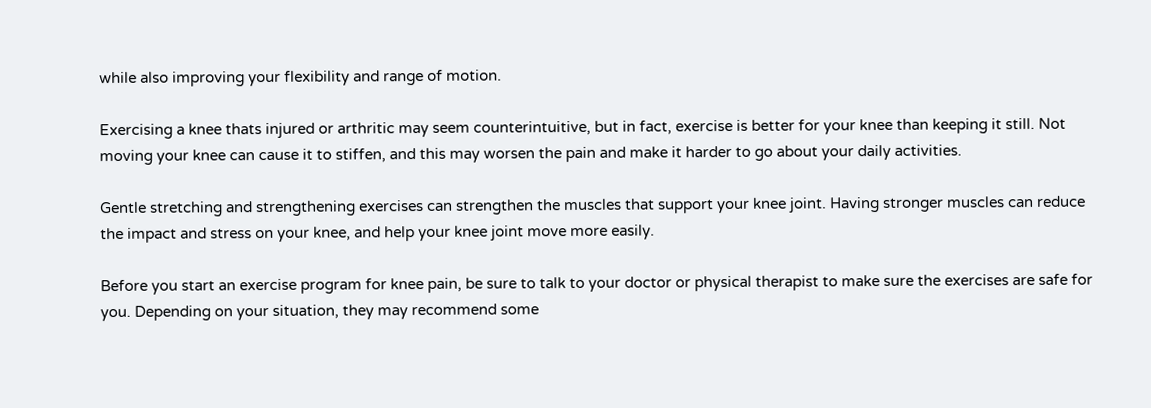while also improving your flexibility and range of motion.

Exercising a knee thats injured or arthritic may seem counterintuitive, but in fact, exercise is better for your knee than keeping it still. Not moving your knee can cause it to stiffen, and this may worsen the pain and make it harder to go about your daily activities.

Gentle stretching and strengthening exercises can strengthen the muscles that support your knee joint. Having stronger muscles can reduce the impact and stress on your knee, and help your knee joint move more easily.

Before you start an exercise program for knee pain, be sure to talk to your doctor or physical therapist to make sure the exercises are safe for you. Depending on your situation, they may recommend some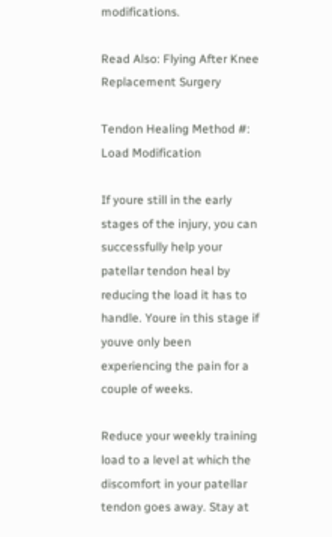modifications.

Read Also: Flying After Knee Replacement Surgery

Tendon Healing Method #: Load Modification

If youre still in the early stages of the injury, you can successfully help your patellar tendon heal by reducing the load it has to handle. Youre in this stage if youve only been experiencing the pain for a couple of weeks.

Reduce your weekly training load to a level at which the discomfort in your patellar tendon goes away. Stay at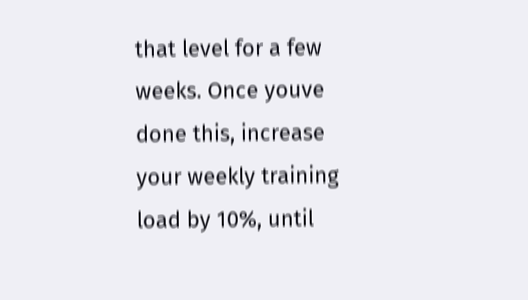that level for a few weeks. Once youve done this, increase your weekly training load by 10%, until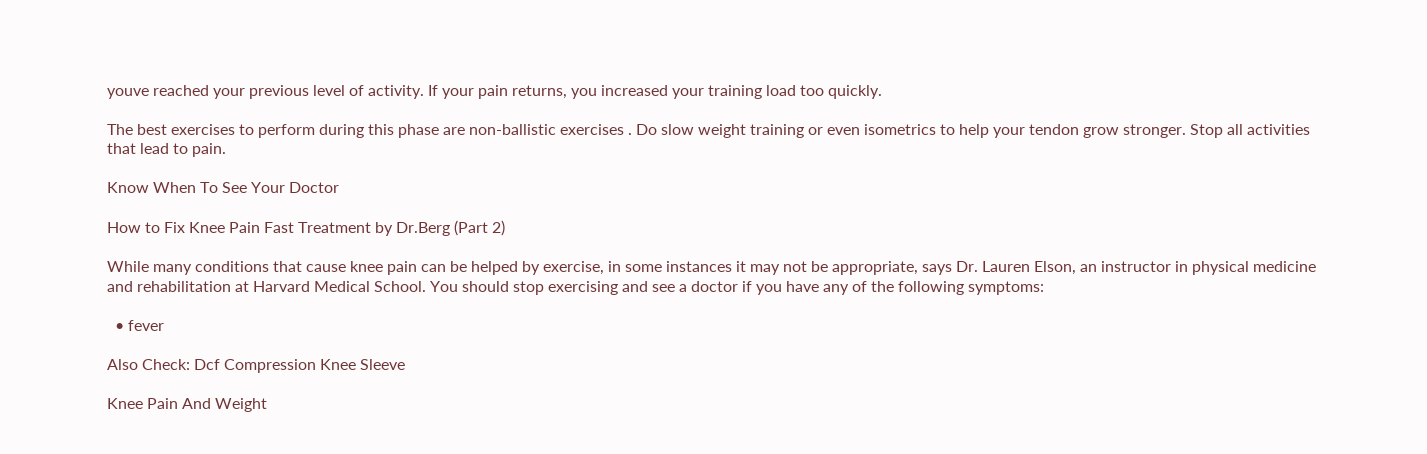youve reached your previous level of activity. If your pain returns, you increased your training load too quickly.

The best exercises to perform during this phase are non-ballistic exercises . Do slow weight training or even isometrics to help your tendon grow stronger. Stop all activities that lead to pain.

Know When To See Your Doctor

How to Fix Knee Pain Fast Treatment by Dr.Berg (Part 2)

While many conditions that cause knee pain can be helped by exercise, in some instances it may not be appropriate, says Dr. Lauren Elson, an instructor in physical medicine and rehabilitation at Harvard Medical School. You should stop exercising and see a doctor if you have any of the following symptoms:

  • fever

Also Check: Dcf Compression Knee Sleeve

Knee Pain And Weight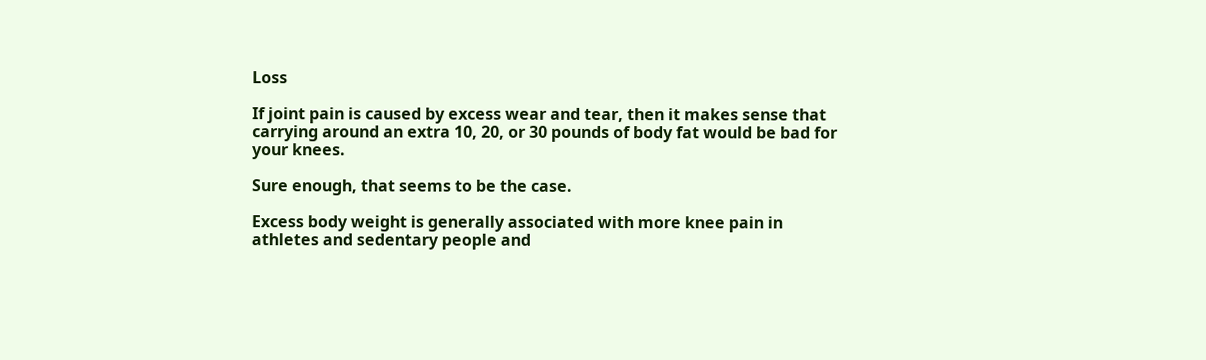Loss

If joint pain is caused by excess wear and tear, then it makes sense that carrying around an extra 10, 20, or 30 pounds of body fat would be bad for your knees.

Sure enough, that seems to be the case.

Excess body weight is generally associated with more knee pain in athletes and sedentary people and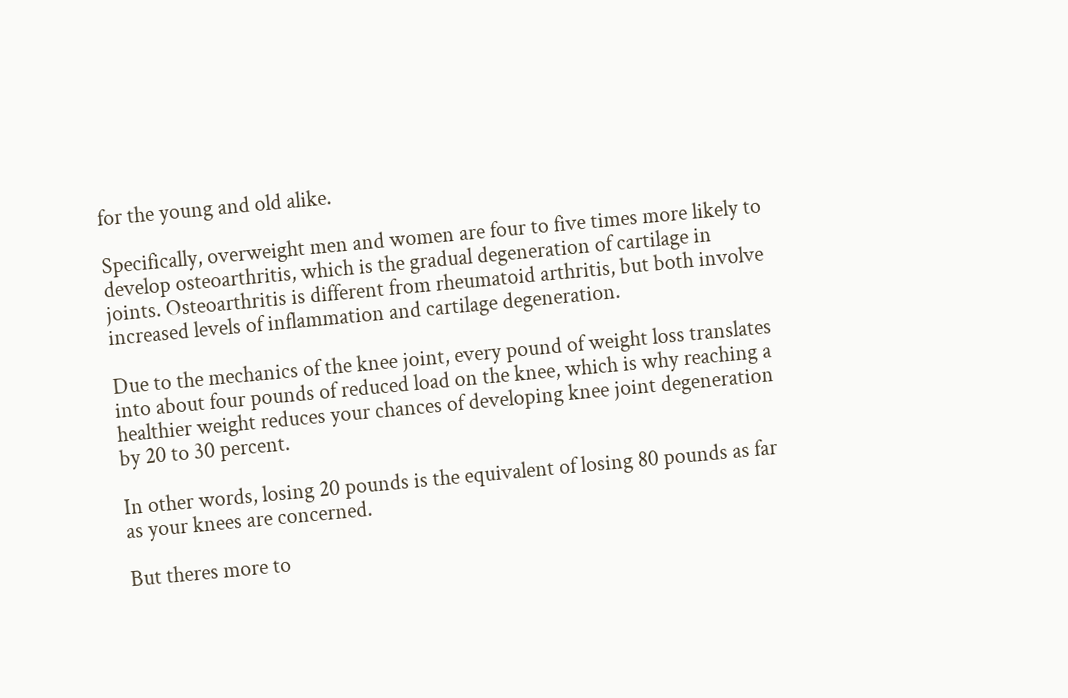for the young and old alike.

Specifically, overweight men and women are four to five times more likely to develop osteoarthritis, which is the gradual degeneration of cartilage in joints. Osteoarthritis is different from rheumatoid arthritis, but both involve increased levels of inflammation and cartilage degeneration.

Due to the mechanics of the knee joint, every pound of weight loss translates into about four pounds of reduced load on the knee, which is why reaching a healthier weight reduces your chances of developing knee joint degeneration by 20 to 30 percent.

In other words, losing 20 pounds is the equivalent of losing 80 pounds as far as your knees are concerned.

But theres more to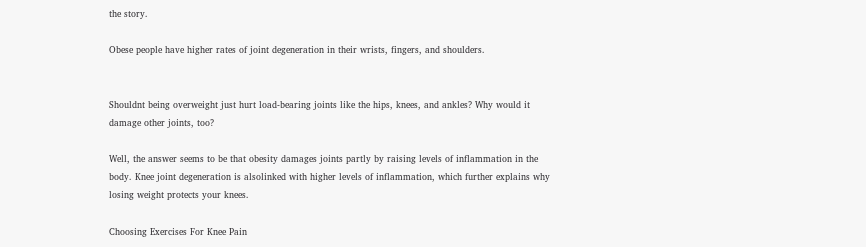the story.

Obese people have higher rates of joint degeneration in their wrists, fingers, and shoulders.


Shouldnt being overweight just hurt load-bearing joints like the hips, knees, and ankles? Why would it damage other joints, too?

Well, the answer seems to be that obesity damages joints partly by raising levels of inflammation in the body. Knee joint degeneration is alsolinked with higher levels of inflammation, which further explains why losing weight protects your knees.

Choosing Exercises For Knee Pain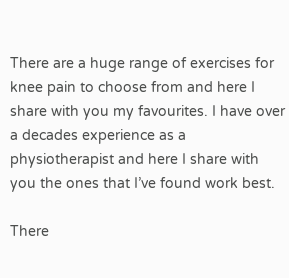There are a huge range of exercises for knee pain to choose from and here I share with you my favourites. I have over a decades experience as a physiotherapist and here I share with you the ones that I’ve found work best.

There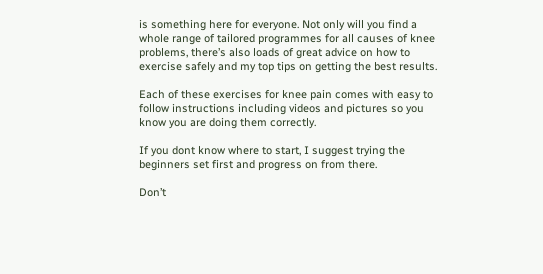is something here for everyone. Not only will you find a whole range of tailored programmes for all causes of knee problems, there’s also loads of great advice on how to exercise safely and my top tips on getting the best results.

Each of these exercises for knee pain comes with easy to follow instructions including videos and pictures so you know you are doing them correctly.

If you dont know where to start, I suggest trying the beginners set first and progress on from there.

Don’t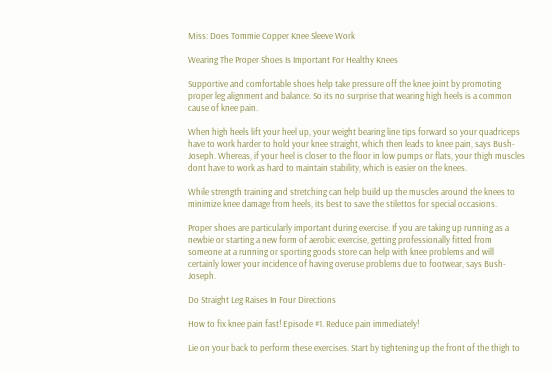Miss: Does Tommie Copper Knee Sleeve Work

Wearing The Proper Shoes Is Important For Healthy Knees

Supportive and comfortable shoes help take pressure off the knee joint by promoting proper leg alignment and balance. So its no surprise that wearing high heels is a common cause of knee pain.

When high heels lift your heel up, your weight bearing line tips forward so your quadriceps have to work harder to hold your knee straight, which then leads to knee pain, says Bush-Joseph. Whereas, if your heel is closer to the floor in low pumps or flats, your thigh muscles dont have to work as hard to maintain stability, which is easier on the knees.

While strength training and stretching can help build up the muscles around the knees to minimize knee damage from heels, its best to save the stilettos for special occasions.

Proper shoes are particularly important during exercise. If you are taking up running as a newbie or starting a new form of aerobic exercise, getting professionally fitted from someone at a running or sporting goods store can help with knee problems and will certainly lower your incidence of having overuse problems due to footwear, says Bush-Joseph.

Do Straight Leg Raises In Four Directions

How to fix knee pain fast! Episode #1. Reduce pain immediately!

Lie on your back to perform these exercises. Start by tightening up the front of the thigh to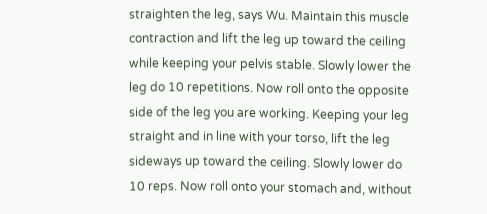straighten the leg, says Wu. Maintain this muscle contraction and lift the leg up toward the ceiling while keeping your pelvis stable. Slowly lower the leg do 10 repetitions. Now roll onto the opposite side of the leg you are working. Keeping your leg straight and in line with your torso, lift the leg sideways up toward the ceiling. Slowly lower do 10 reps. Now roll onto your stomach and, without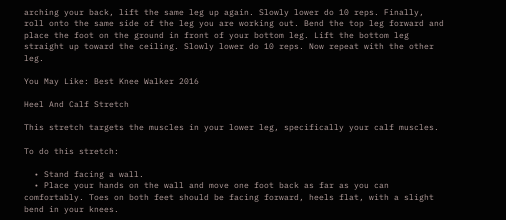arching your back, lift the same leg up again. Slowly lower do 10 reps. Finally, roll onto the same side of the leg you are working out. Bend the top leg forward and place the foot on the ground in front of your bottom leg. Lift the bottom leg straight up toward the ceiling. Slowly lower do 10 reps. Now repeat with the other leg.

You May Like: Best Knee Walker 2016

Heel And Calf Stretch

This stretch targets the muscles in your lower leg, specifically your calf muscles.

To do this stretch:

  • Stand facing a wall.
  • Place your hands on the wall and move one foot back as far as you can comfortably. Toes on both feet should be facing forward, heels flat, with a slight bend in your knees.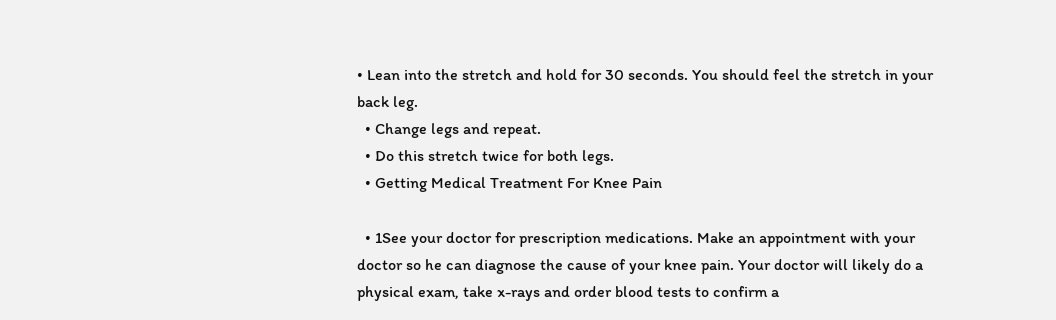• Lean into the stretch and hold for 30 seconds. You should feel the stretch in your back leg.
  • Change legs and repeat.
  • Do this stretch twice for both legs.
  • Getting Medical Treatment For Knee Pain

  • 1See your doctor for prescription medications. Make an appointment with your doctor so he can diagnose the cause of your knee pain. Your doctor will likely do a physical exam, take x-rays and order blood tests to confirm a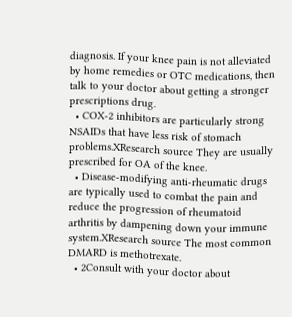diagnosis. If your knee pain is not alleviated by home remedies or OTC medications, then talk to your doctor about getting a stronger prescriptions drug.
  • COX-2 inhibitors are particularly strong NSAIDs that have less risk of stomach problems.XResearch source They are usually prescribed for OA of the knee.
  • Disease-modifying anti-rheumatic drugs are typically used to combat the pain and reduce the progression of rheumatoid arthritis by dampening down your immune system.XResearch source The most common DMARD is methotrexate.
  • 2Consult with your doctor about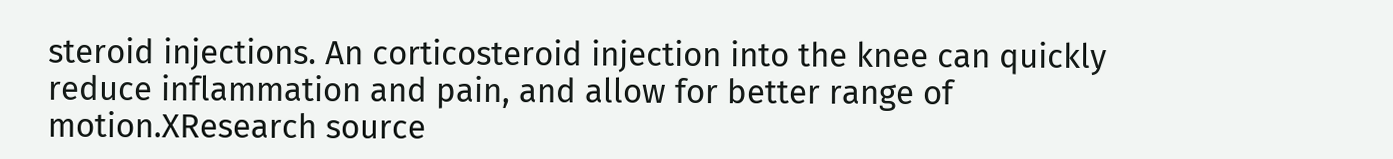steroid injections. An corticosteroid injection into the knee can quickly reduce inflammation and pain, and allow for better range of motion.XResearch source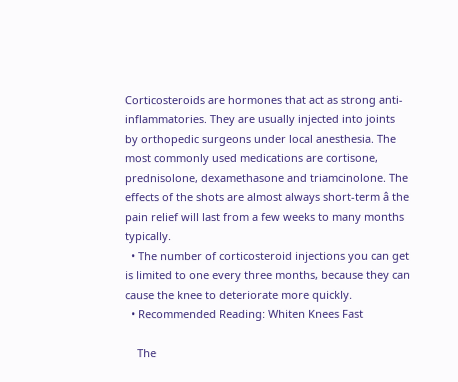Corticosteroids are hormones that act as strong anti-inflammatories. They are usually injected into joints by orthopedic surgeons under local anesthesia. The most commonly used medications are cortisone, prednisolone, dexamethasone and triamcinolone. The effects of the shots are almost always short-term â the pain relief will last from a few weeks to many months typically.
  • The number of corticosteroid injections you can get is limited to one every three months, because they can cause the knee to deteriorate more quickly.
  • Recommended Reading: Whiten Knees Fast

    The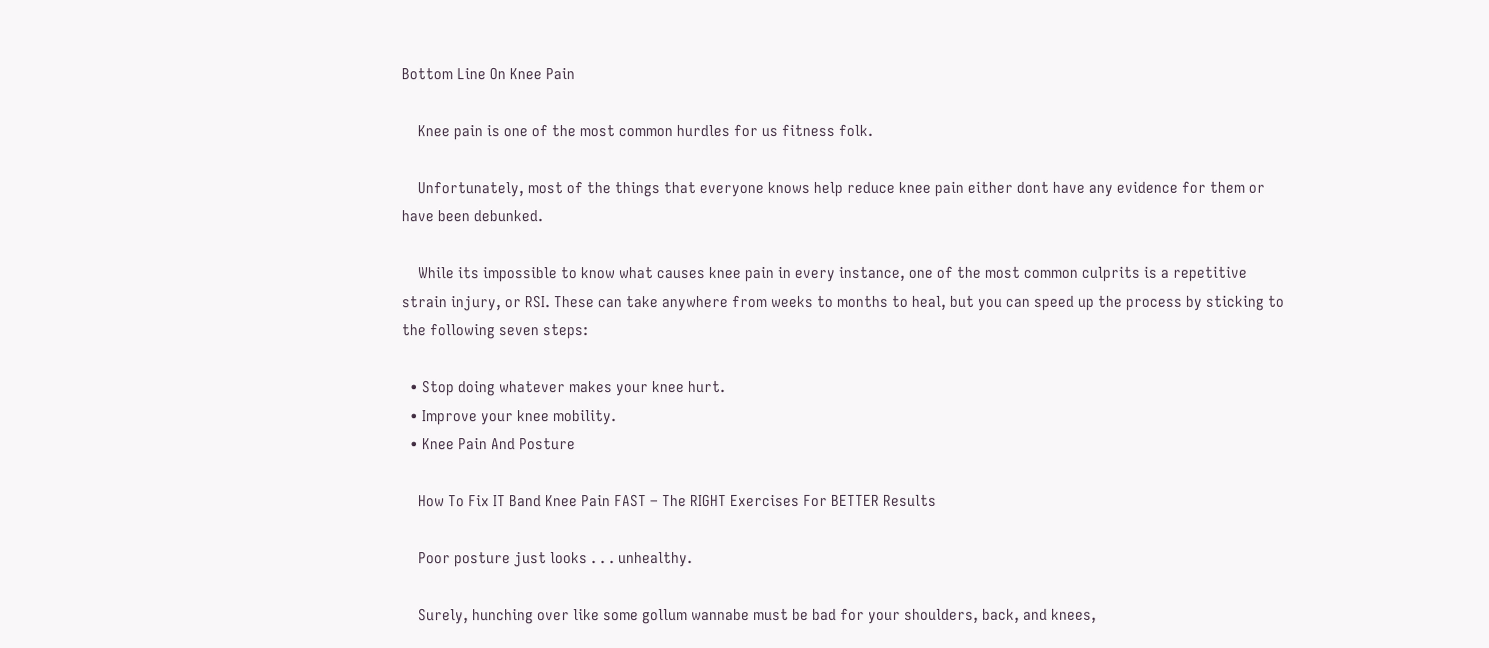Bottom Line On Knee Pain

    Knee pain is one of the most common hurdles for us fitness folk.

    Unfortunately, most of the things that everyone knows help reduce knee pain either dont have any evidence for them or have been debunked.

    While its impossible to know what causes knee pain in every instance, one of the most common culprits is a repetitive strain injury, or RSI. These can take anywhere from weeks to months to heal, but you can speed up the process by sticking to the following seven steps:

  • Stop doing whatever makes your knee hurt.
  • Improve your knee mobility.
  • Knee Pain And Posture

    How To Fix IT Band Knee Pain FAST – The RIGHT Exercises For BETTER Results

    Poor posture just looks . . . unhealthy.

    Surely, hunching over like some gollum wannabe must be bad for your shoulders, back, and knees,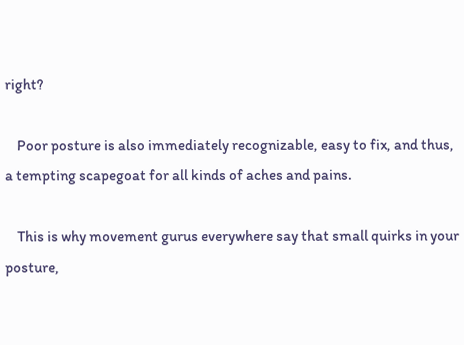right?

    Poor posture is also immediately recognizable, easy to fix, and thus, a tempting scapegoat for all kinds of aches and pains.

    This is why movement gurus everywhere say that small quirks in your posture,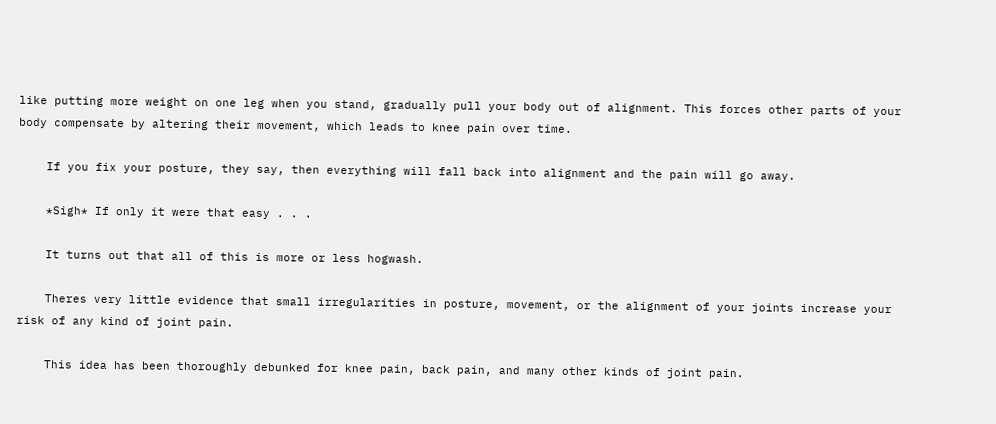like putting more weight on one leg when you stand, gradually pull your body out of alignment. This forces other parts of your body compensate by altering their movement, which leads to knee pain over time.

    If you fix your posture, they say, then everything will fall back into alignment and the pain will go away.

    *Sigh* If only it were that easy . . .

    It turns out that all of this is more or less hogwash.

    Theres very little evidence that small irregularities in posture, movement, or the alignment of your joints increase your risk of any kind of joint pain.

    This idea has been thoroughly debunked for knee pain, back pain, and many other kinds of joint pain.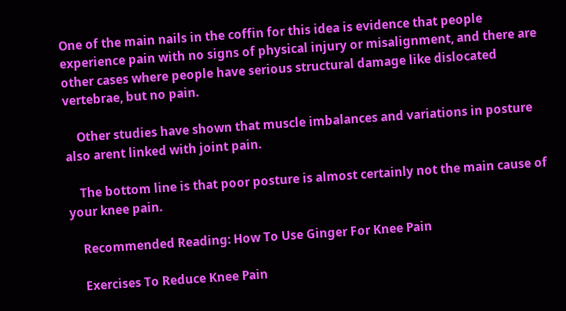One of the main nails in the coffin for this idea is evidence that people experience pain with no signs of physical injury or misalignment, and there are other cases where people have serious structural damage like dislocated vertebrae, but no pain.

    Other studies have shown that muscle imbalances and variations in posture also arent linked with joint pain.

    The bottom line is that poor posture is almost certainly not the main cause of your knee pain.

    Recommended Reading: How To Use Ginger For Knee Pain

    Exercises To Reduce Knee Pain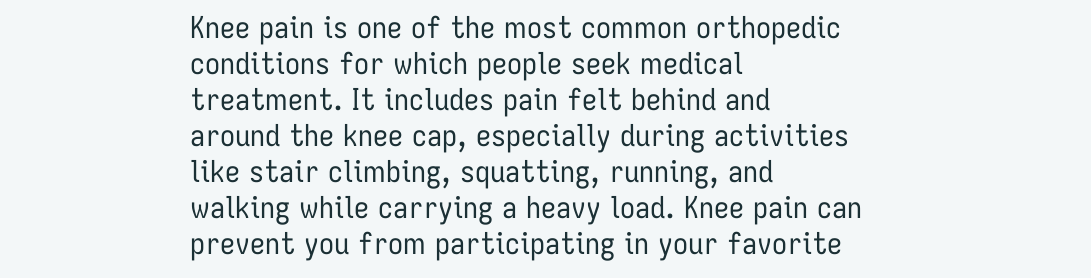Knee pain is one of the most common orthopedic conditions for which people seek medical treatment. It includes pain felt behind and around the knee cap, especially during activities like stair climbing, squatting, running, and walking while carrying a heavy load. Knee pain can prevent you from participating in your favorite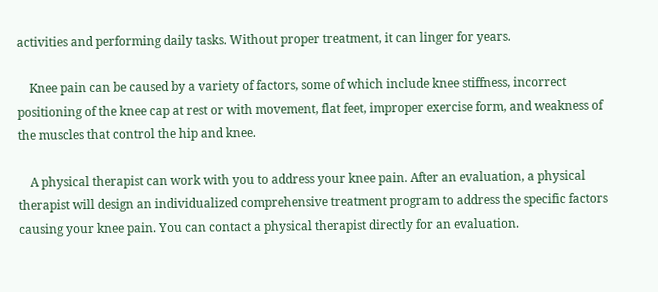activities and performing daily tasks. Without proper treatment, it can linger for years.

    Knee pain can be caused by a variety of factors, some of which include knee stiffness, incorrect positioning of the knee cap at rest or with movement, flat feet, improper exercise form, and weakness of the muscles that control the hip and knee.

    A physical therapist can work with you to address your knee pain. After an evaluation, a physical therapist will design an individualized comprehensive treatment program to address the specific factors causing your knee pain. You can contact a physical therapist directly for an evaluation.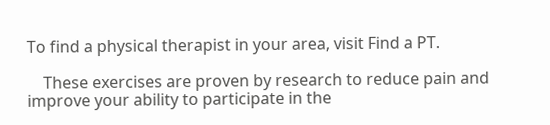To find a physical therapist in your area, visit Find a PT.

    These exercises are proven by research to reduce pain and improve your ability to participate in the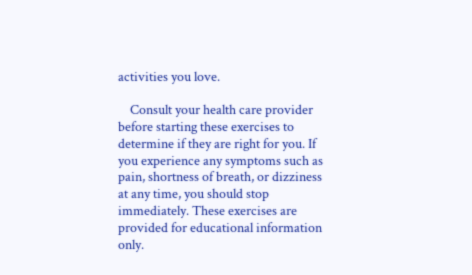activities you love.

    Consult your health care provider before starting these exercises to determine if they are right for you. If you experience any symptoms such as pain, shortness of breath, or dizziness at any time, you should stop immediately. These exercises are provided for educational information only.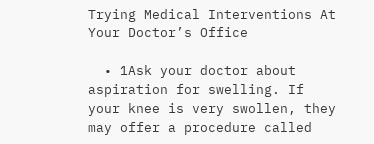Trying Medical Interventions At Your Doctor’s Office

  • 1Ask your doctor about aspiration for swelling. If your knee is very swollen, they may offer a procedure called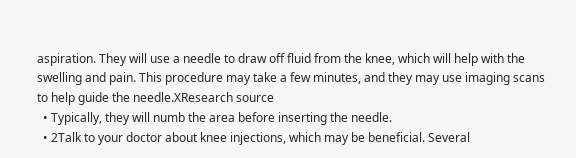aspiration. They will use a needle to draw off fluid from the knee, which will help with the swelling and pain. This procedure may take a few minutes, and they may use imaging scans to help guide the needle.XResearch source
  • Typically, they will numb the area before inserting the needle.
  • 2Talk to your doctor about knee injections, which may be beneficial. Several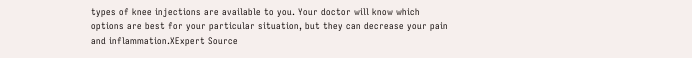types of knee injections are available to you. Your doctor will know which options are best for your particular situation, but they can decrease your pain and inflammation.XExpert Source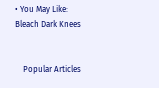• You May Like: Bleach Dark Knees


    Popular Articles